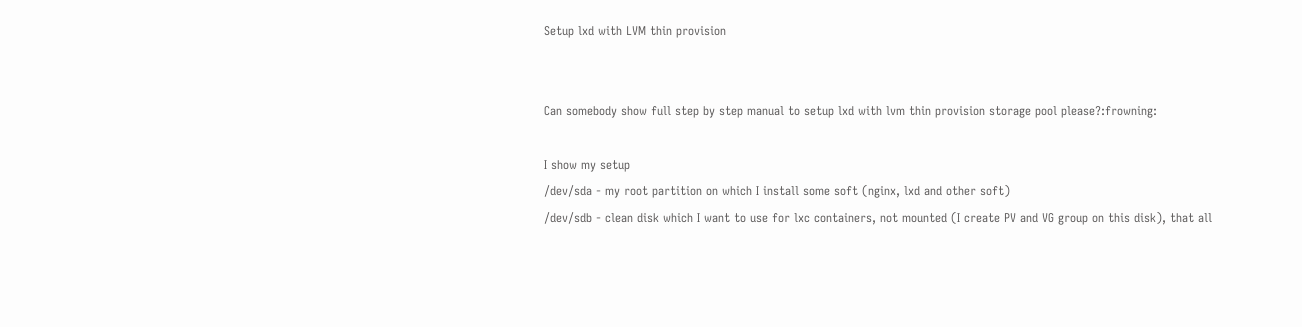Setup lxd with LVM thin provision


Can somebody show full step by step manual to setup lxd with lvm thin provision storage pool please?:frowning:

I show my setup
/dev/sda - my root partition on which I install some soft (nginx, lxd and other soft)
/dev/sdb - clean disk which I want to use for lxc containers, not mounted (I create PV and VG group on this disk), that all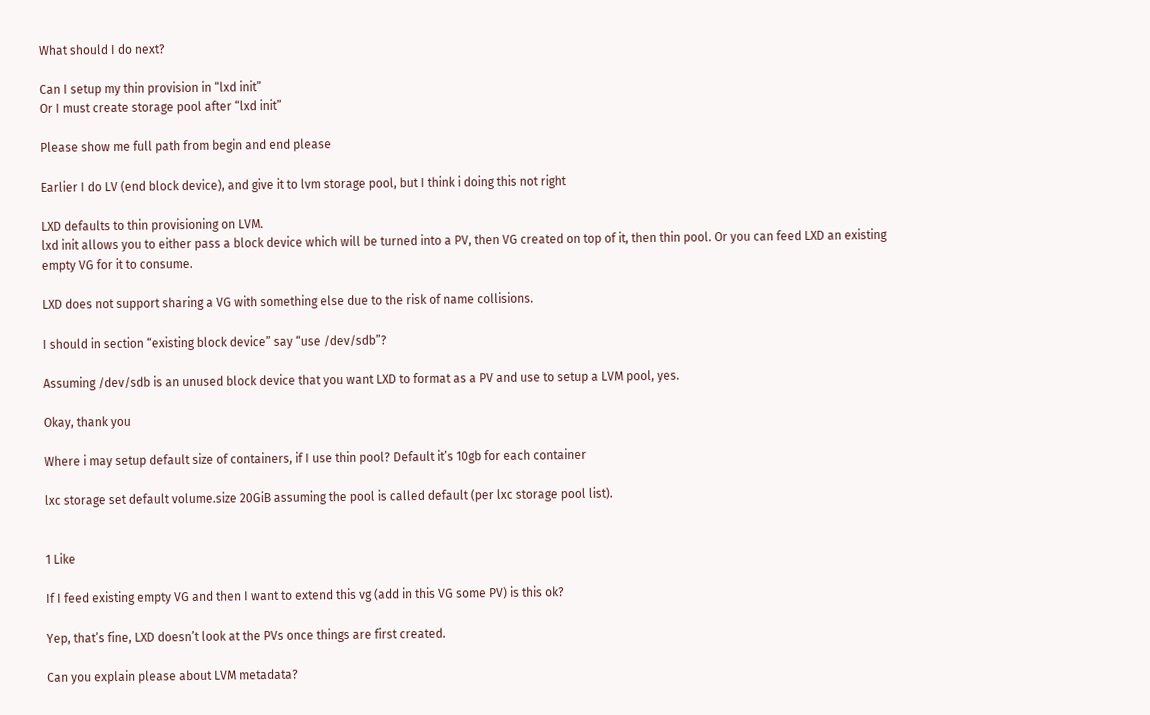What should I do next?

Can I setup my thin provision in “lxd init”
Or I must create storage pool after “lxd init”

Please show me full path from begin and end please

Earlier I do LV (end block device), and give it to lvm storage pool, but I think i doing this not right

LXD defaults to thin provisioning on LVM.
lxd init allows you to either pass a block device which will be turned into a PV, then VG created on top of it, then thin pool. Or you can feed LXD an existing empty VG for it to consume.

LXD does not support sharing a VG with something else due to the risk of name collisions.

I should in section “existing block device” say “use /dev/sdb”?

Assuming /dev/sdb is an unused block device that you want LXD to format as a PV and use to setup a LVM pool, yes.

Okay, thank you

Where i may setup default size of containers, if I use thin pool? Default it’s 10gb for each container

lxc storage set default volume.size 20GiB assuming the pool is called default (per lxc storage pool list).


1 Like

If I feed existing empty VG and then I want to extend this vg (add in this VG some PV) is this ok?

Yep, that’s fine, LXD doesn’t look at the PVs once things are first created.

Can you explain please about LVM metadata?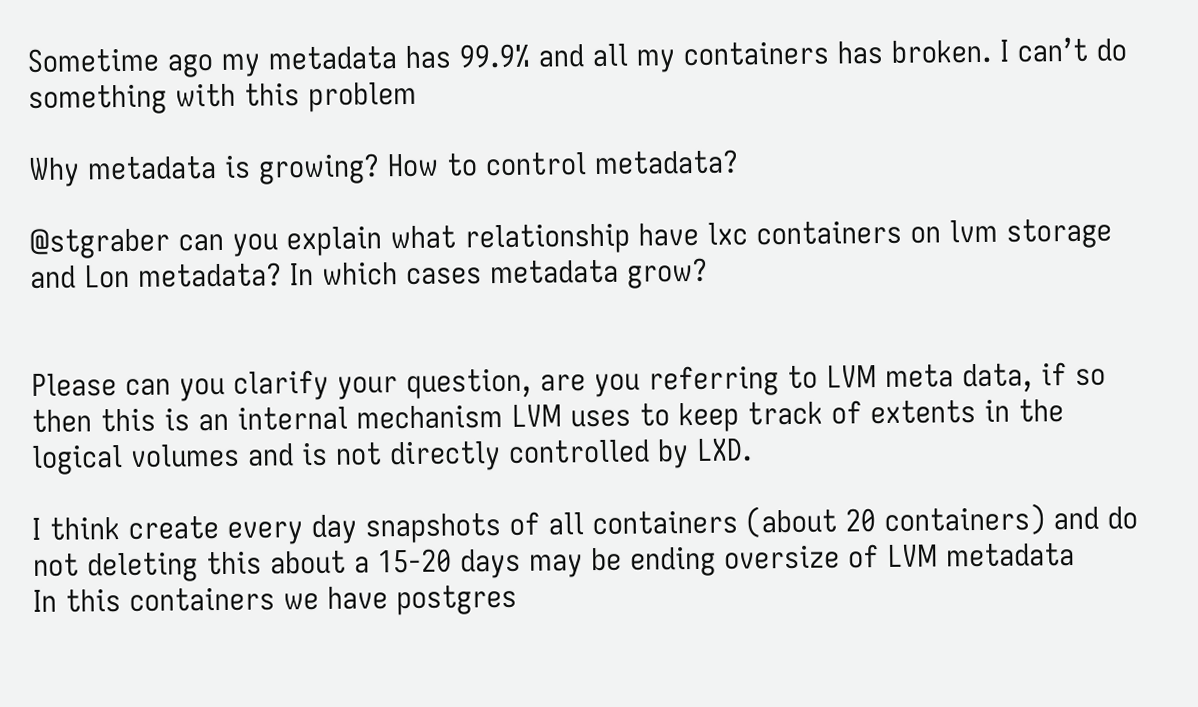Sometime ago my metadata has 99.9% and all my containers has broken. I can’t do something with this problem

Why metadata is growing? How to control metadata?

@stgraber can you explain what relationship have lxc containers on lvm storage and Lon metadata? In which cases metadata grow?


Please can you clarify your question, are you referring to LVM meta data, if so then this is an internal mechanism LVM uses to keep track of extents in the logical volumes and is not directly controlled by LXD.

I think create every day snapshots of all containers (about 20 containers) and do not deleting this about a 15-20 days may be ending oversize of LVM metadata
In this containers we have postgres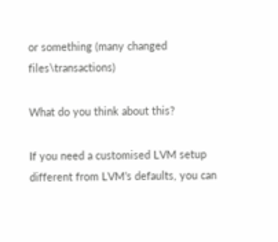or something (many changed files\transactions)

What do you think about this?

If you need a customised LVM setup different from LVM’s defaults, you can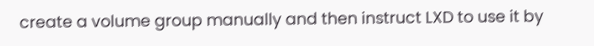create a volume group manually and then instruct LXD to use it by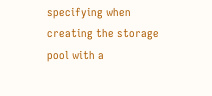specifying when creating the storage pool with a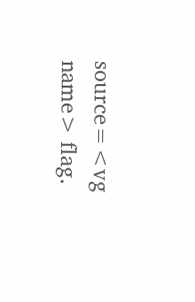source=<vg name> flag.